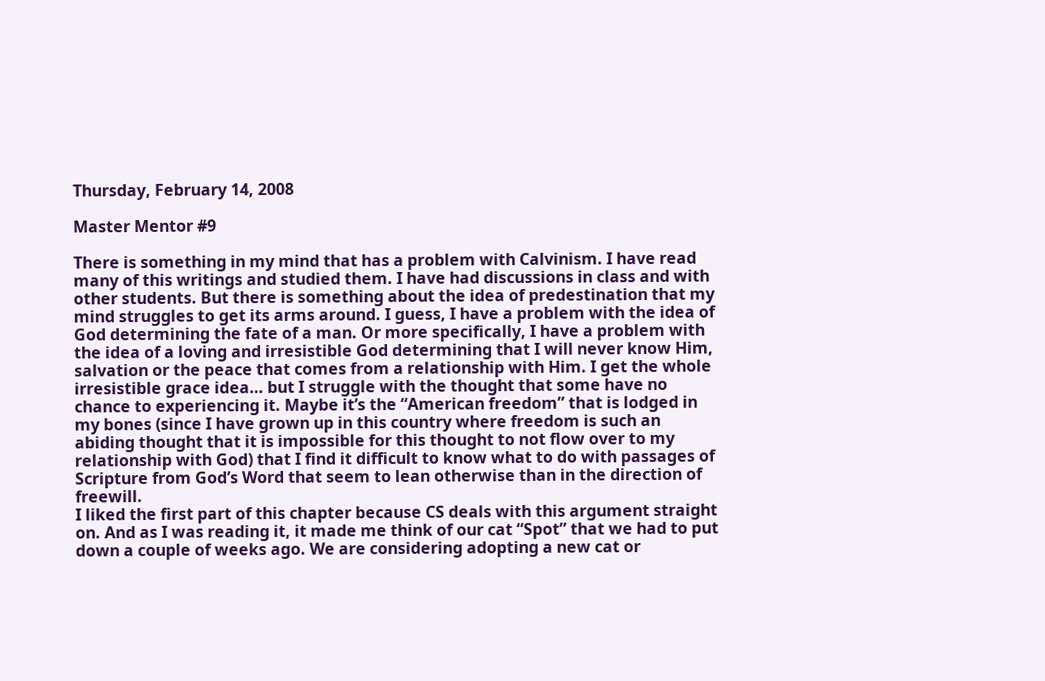Thursday, February 14, 2008

Master Mentor #9

There is something in my mind that has a problem with Calvinism. I have read many of this writings and studied them. I have had discussions in class and with other students. But there is something about the idea of predestination that my mind struggles to get its arms around. I guess, I have a problem with the idea of God determining the fate of a man. Or more specifically, I have a problem with the idea of a loving and irresistible God determining that I will never know Him, salvation or the peace that comes from a relationship with Him. I get the whole irresistible grace idea… but I struggle with the thought that some have no chance to experiencing it. Maybe it’s the “American freedom” that is lodged in my bones (since I have grown up in this country where freedom is such an abiding thought that it is impossible for this thought to not flow over to my relationship with God) that I find it difficult to know what to do with passages of Scripture from God’s Word that seem to lean otherwise than in the direction of freewill.
I liked the first part of this chapter because CS deals with this argument straight on. And as I was reading it, it made me think of our cat “Spot” that we had to put down a couple of weeks ago. We are considering adopting a new cat or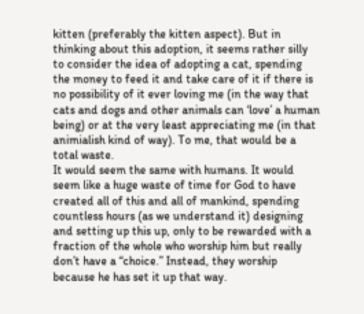kitten (preferably the kitten aspect). But in thinking about this adoption, it seems rather silly to consider the idea of adopting a cat, spending the money to feed it and take care of it if there is no possibility of it ever loving me (in the way that cats and dogs and other animals can ‘love’ a human being) or at the very least appreciating me (in that animialish kind of way). To me, that would be a total waste.
It would seem the same with humans. It would seem like a huge waste of time for God to have created all of this and all of mankind, spending countless hours (as we understand it) designing and setting up this up, only to be rewarded with a fraction of the whole who worship him but really don’t have a “choice.” Instead, they worship because he has set it up that way.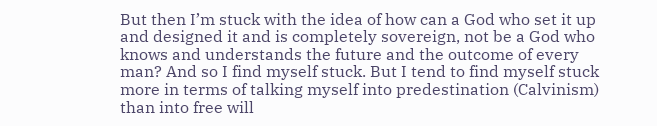But then I’m stuck with the idea of how can a God who set it up and designed it and is completely sovereign, not be a God who knows and understands the future and the outcome of every man? And so I find myself stuck. But I tend to find myself stuck more in terms of talking myself into predestination (Calvinism) than into free will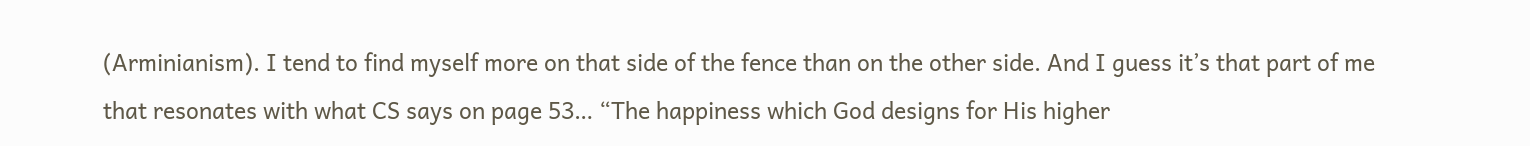(Arminianism). I tend to find myself more on that side of the fence than on the other side. And I guess it’s that part of me that resonates with what CS says on page 53… “The happiness which God designs for His higher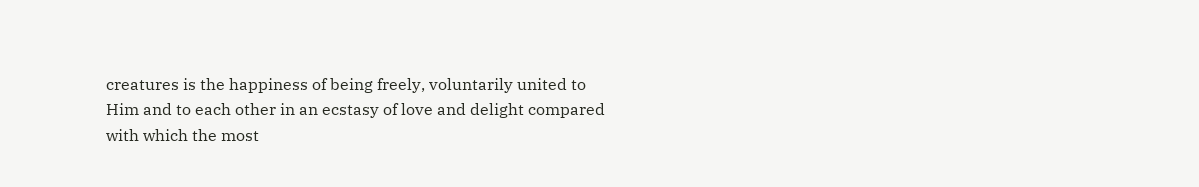creatures is the happiness of being freely, voluntarily united to Him and to each other in an ecstasy of love and delight compared with which the most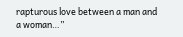rapturous love between a man and a woman…”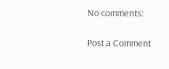No comments:

Post a Comment